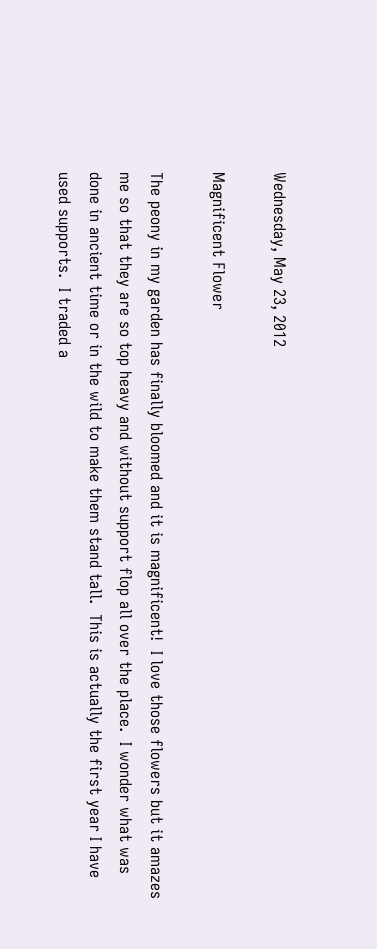Wednesday, May 23, 2012

Magnificent Flower

The peony in my garden has finally bloomed and it is magnificent!  I love those flowers but it amazes me so that they are so top heavy and without support flop all over the place.  I wonder what was done in ancient time or in the wild to make them stand tall.  This is actually the first year I have used supports.  I traded a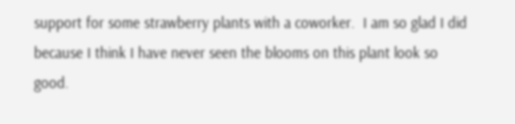support for some strawberry plants with a coworker.  I am so glad I did because I think I have never seen the blooms on this plant look so good.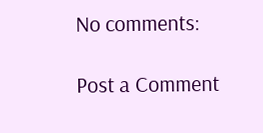No comments:

Post a Comment